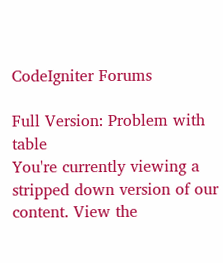CodeIgniter Forums

Full Version: Problem with table
You're currently viewing a stripped down version of our content. View the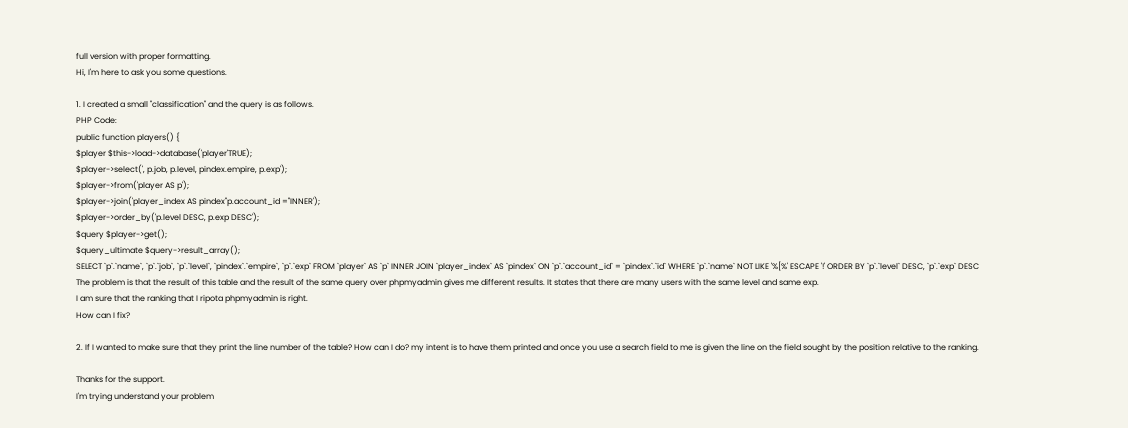full version with proper formatting.
Hi, I'm here to ask you some questions.

1. I created a small "classification" and the query is as follows.
PHP Code:
public function players() {
$player $this->load->database('player'TRUE);
$player->select(', p.job, p.level, pindex.empire, p.exp');
$player->from('player AS p');
$player->join('player_index AS pindex''p.account_id =''INNER');
$player->order_by('p.level DESC, p.exp DESC');
$query $player->get();
$query_ultimate $query->result_array();
SELECT `p`.`name`, `p`.`job`, `p`.`level`, `pindex`.`empire`, `p`.`exp` FROM `player` AS `p` INNER JOIN `player_index` AS `pindex` ON `p`.`account_id` = `pindex`.`id` WHERE `p`.`name` NOT LIKE '%[%' ESCAPE '!' ORDER BY `p`.`level` DESC, `p`.`exp` DESC
The problem is that the result of this table and the result of the same query over phpmyadmin gives me different results. It states that there are many users with the same level and same exp.
I am sure that the ranking that I ripota phpmyadmin is right.
How can I fix?

2. If I wanted to make sure that they print the line number of the table? How can I do? my intent is to have them printed and once you use a search field to me is given the line on the field sought by the position relative to the ranking.

Thanks for the support.
I'm trying understand your problem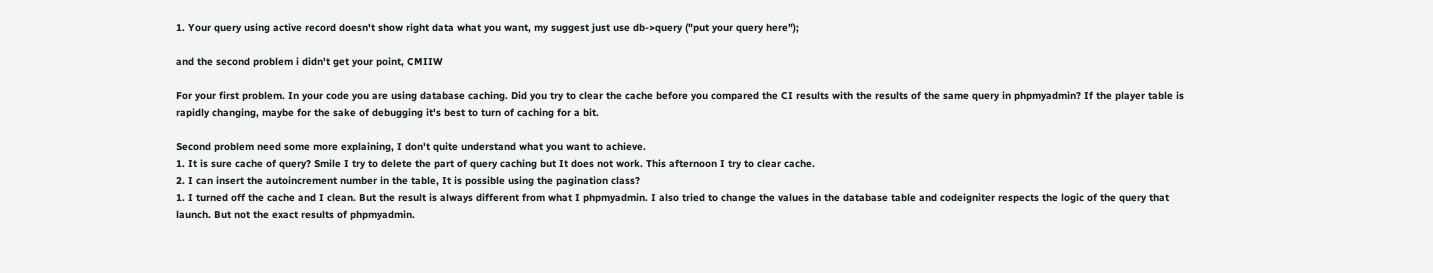1. Your query using active record doesn't show right data what you want, my suggest just use db->query ("put your query here");

and the second problem i didn't get your point, CMIIW

For your first problem. In your code you are using database caching. Did you try to clear the cache before you compared the CI results with the results of the same query in phpmyadmin? If the player table is rapidly changing, maybe for the sake of debugging it's best to turn of caching for a bit.

Second problem need some more explaining, I don't quite understand what you want to achieve.
1. It is sure cache of query? Smile I try to delete the part of query caching but It does not work. This afternoon I try to clear cache.
2. I can insert the autoincrement number in the table, It is possible using the pagination class?
1. I turned off the cache and I clean. But the result is always different from what I phpmyadmin. I also tried to change the values in the database table and codeigniter respects the logic of the query that launch. But not the exact results of phpmyadmin.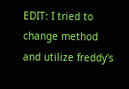EDIT: I tried to change method and utilize freddy's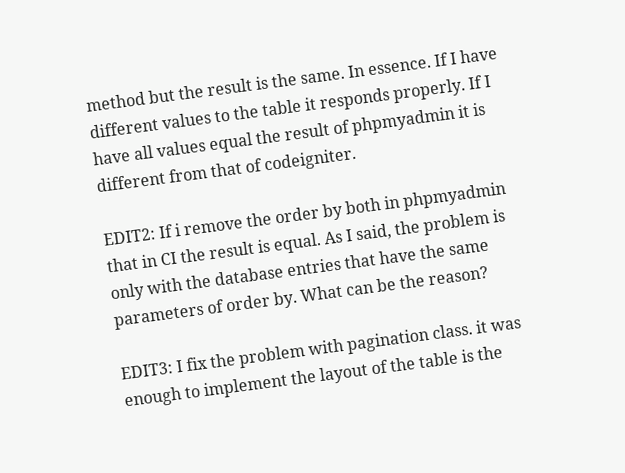method but the result is the same. In essence. If I have different values to the table it responds properly. If I have all values equal the result of phpmyadmin it is different from that of codeigniter.

EDIT2: If i remove the order by both in phpmyadmin that in CI the result is equal. As I said, the problem is only with the database entries that have the same parameters of order by. What can be the reason?

EDIT3: I fix the problem with pagination class. it was enough to implement the layout of the table is the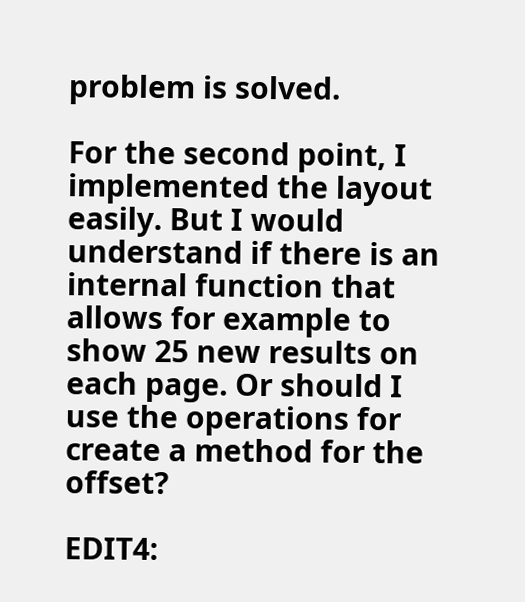problem is solved.

For the second point, I implemented the layout easily. But I would understand if there is an internal function that allows for example to show 25 new results on each page. Or should I use the operations for create a method for the offset?

EDIT4: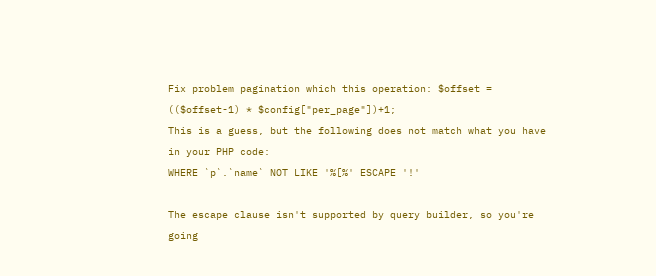Fix problem pagination which this operation: $offset = (($offset-1) * $config["per_page"])+1;
This is a guess, but the following does not match what you have in your PHP code:
WHERE `p`.`name` NOT LIKE '%[%' ESCAPE '!'

The escape clause isn't supported by query builder, so you're going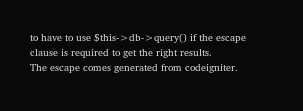to have to use $this->db->query() if the escape clause is required to get the right results.
The escape comes generated from codeigniter.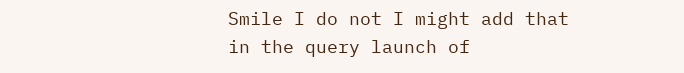Smile I do not I might add that in the query launch of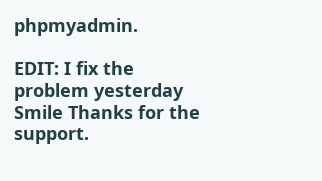phpmyadmin.

EDIT: I fix the problem yesterday Smile Thanks for the support.